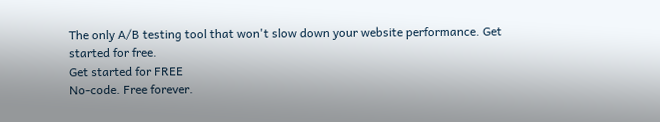The only A/B testing tool that won't slow down your website performance. Get started for free.
Get started for FREE
No-code. Free forever.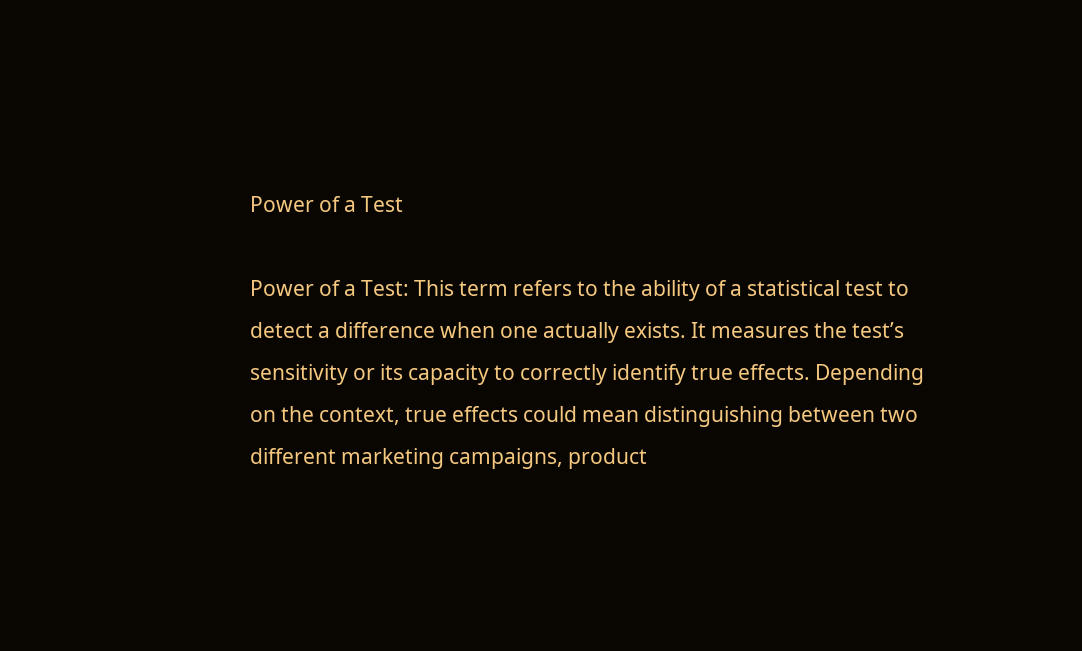Power of a Test

Power of a Test: This term refers to the ability of a statistical test to detect a difference when one actually exists. It measures the test’s sensitivity or its capacity to correctly identify true effects. Depending on the context, true effects could mean distinguishing between two different marketing campaigns, product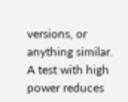versions, or anything similar. A test with high power reduces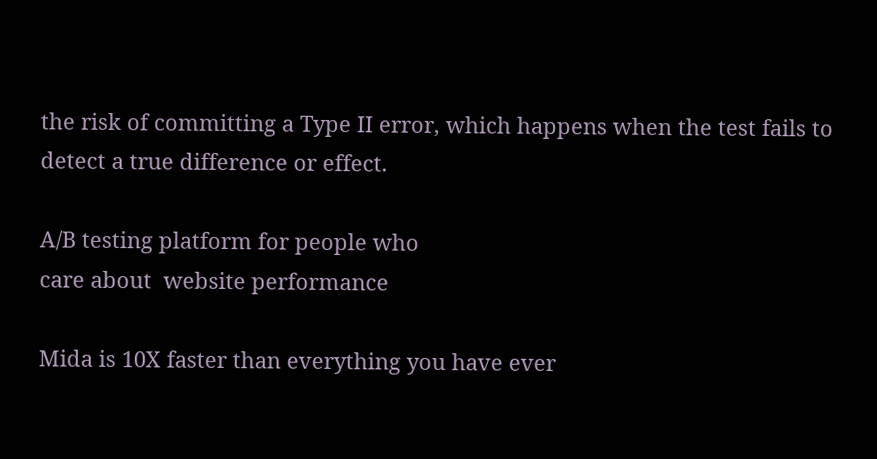the risk of committing a Type II error, which happens when the test fails to detect a true difference or effect.

A/B testing platform for people who
care about  website performance

Mida is 10X faster than everything you have ever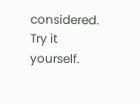considered. Try it yourself.